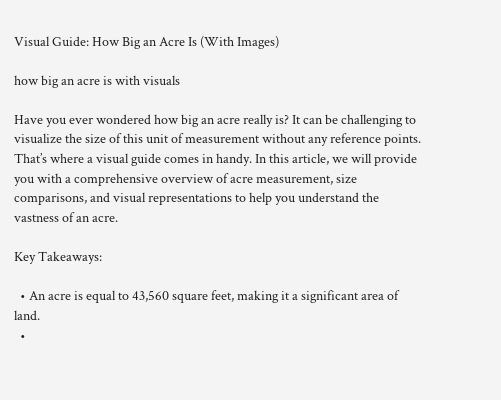Visual Guide: How Big an Acre Is (With Images)

how big an acre is with visuals

Have you ever wondered how big an acre really is? It can be challenging to visualize the size of this unit of measurement without any reference points. That’s where a visual guide comes in handy. In this article, we will provide you with a comprehensive overview of acre measurement, size comparisons, and visual representations to help you understand the vastness of an acre.

Key Takeaways:

  • An acre is equal to 43,560 square feet, making it a significant area of land.
  •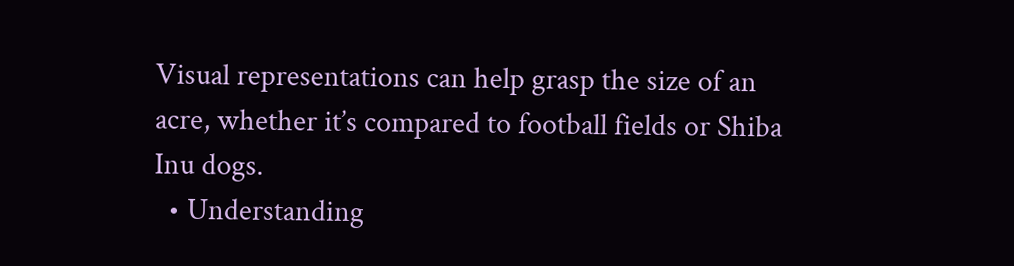Visual representations can help grasp the size of an acre, whether it’s compared to football fields or Shiba Inu dogs.
  • Understanding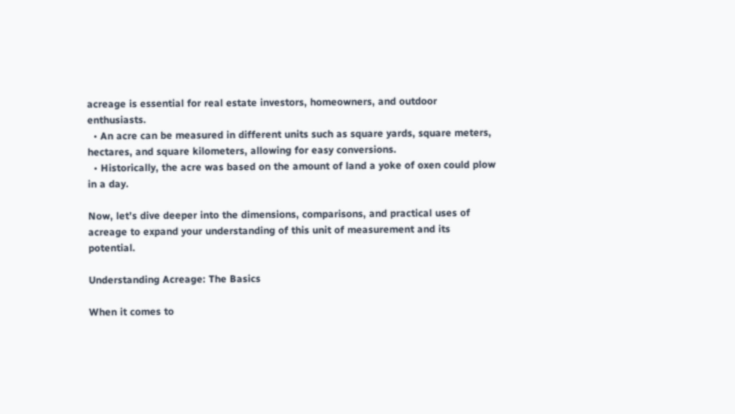acreage is essential for real estate investors, homeowners, and outdoor enthusiasts.
  • An acre can be measured in different units such as square yards, square meters, hectares, and square kilometers, allowing for easy conversions.
  • Historically, the acre was based on the amount of land a yoke of oxen could plow in a day.

Now, let’s dive deeper into the dimensions, comparisons, and practical uses of acreage to expand your understanding of this unit of measurement and its potential.

Understanding Acreage: The Basics

When it comes to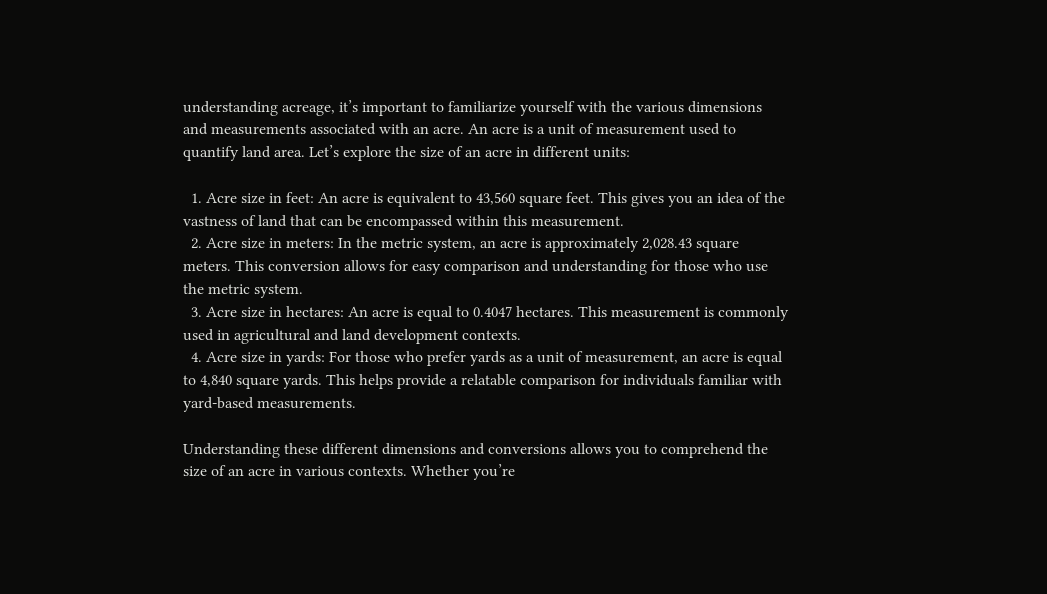understanding acreage, it’s important to familiarize yourself with the various dimensions and measurements associated with an acre. An acre is a unit of measurement used to quantify land area. Let’s explore the size of an acre in different units:

  1. Acre size in feet: An acre is equivalent to 43,560 square feet. This gives you an idea of the vastness of land that can be encompassed within this measurement.
  2. Acre size in meters: In the metric system, an acre is approximately 2,028.43 square meters. This conversion allows for easy comparison and understanding for those who use the metric system.
  3. Acre size in hectares: An acre is equal to 0.4047 hectares. This measurement is commonly used in agricultural and land development contexts.
  4. Acre size in yards: For those who prefer yards as a unit of measurement, an acre is equal to 4,840 square yards. This helps provide a relatable comparison for individuals familiar with yard-based measurements.

Understanding these different dimensions and conversions allows you to comprehend the size of an acre in various contexts. Whether you’re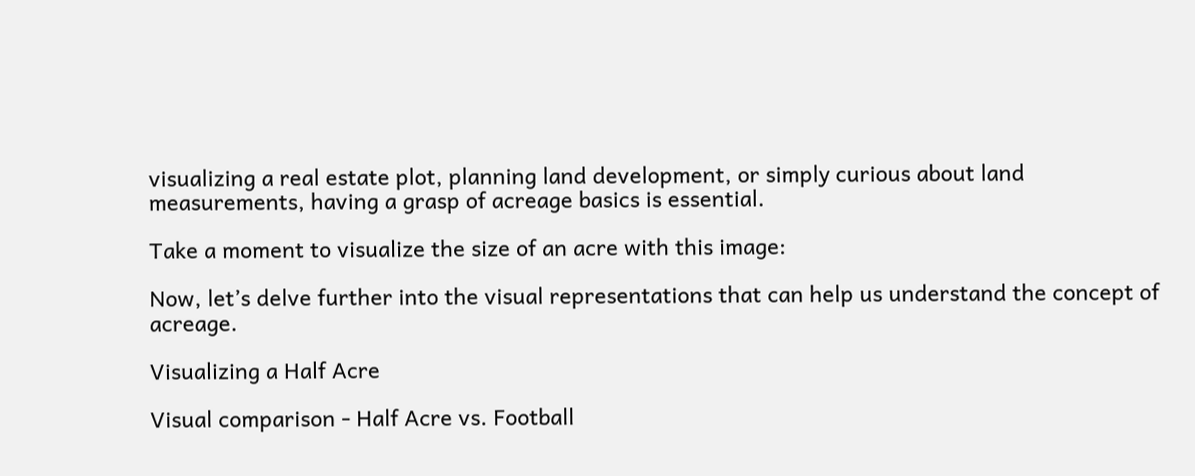visualizing a real estate plot, planning land development, or simply curious about land measurements, having a grasp of acreage basics is essential.

Take a moment to visualize the size of an acre with this image:

Now, let’s delve further into the visual representations that can help us understand the concept of acreage.

Visualizing a Half Acre

Visual comparison - Half Acre vs. Football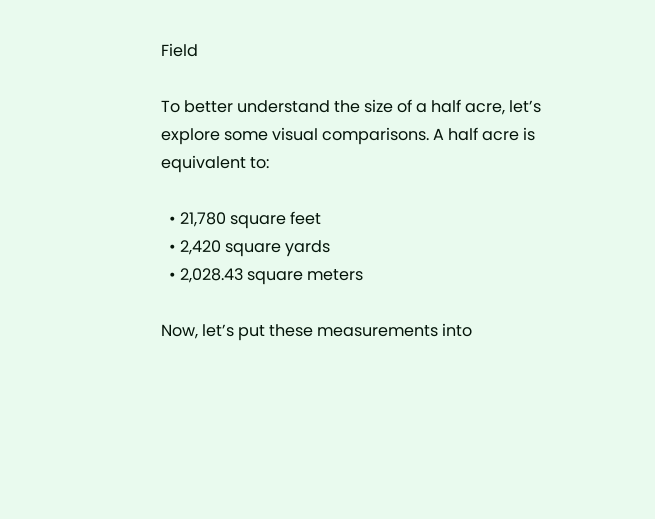Field

To better understand the size of a half acre, let’s explore some visual comparisons. A half acre is equivalent to:

  • 21,780 square feet
  • 2,420 square yards
  • 2,028.43 square meters

Now, let’s put these measurements into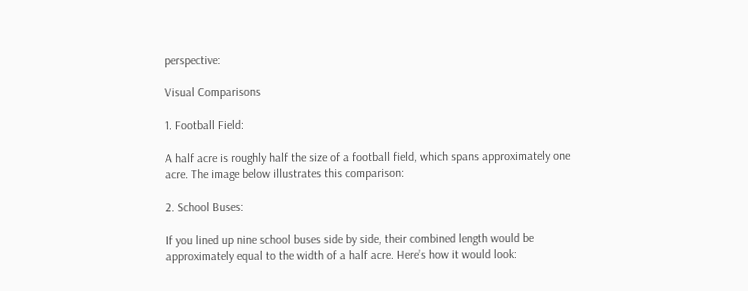perspective:

Visual Comparisons

1. Football Field:

A half acre is roughly half the size of a football field, which spans approximately one acre. The image below illustrates this comparison:

2. School Buses:

If you lined up nine school buses side by side, their combined length would be approximately equal to the width of a half acre. Here’s how it would look: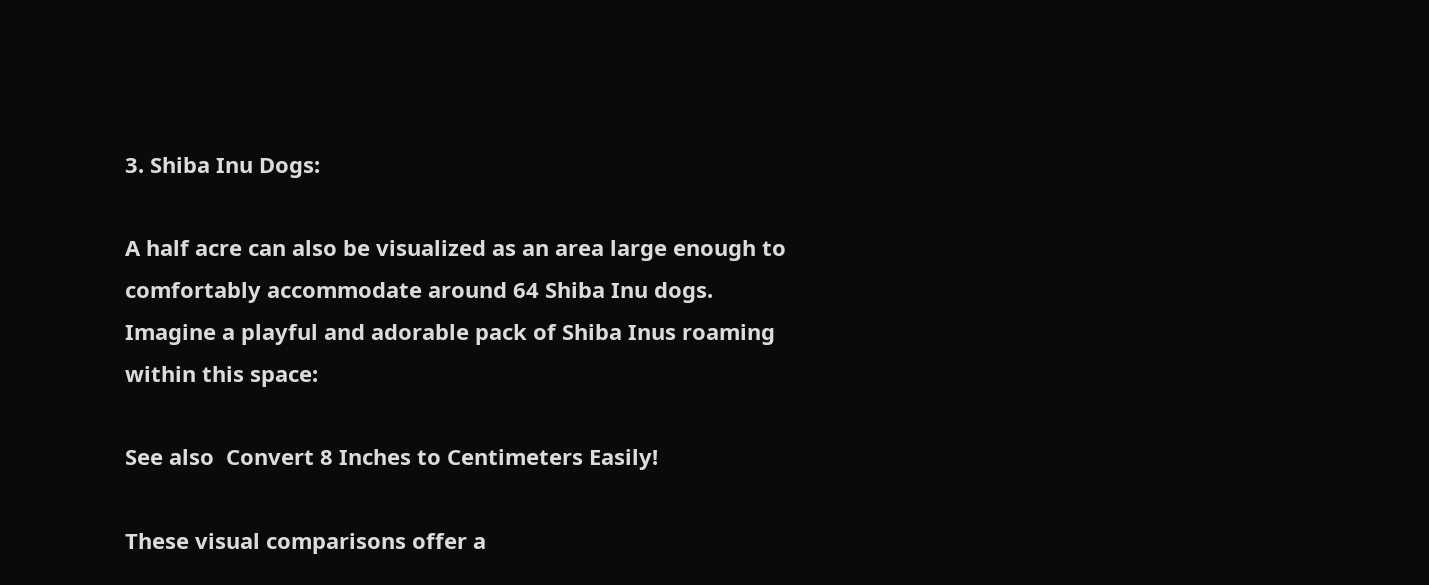3. Shiba Inu Dogs:

A half acre can also be visualized as an area large enough to comfortably accommodate around 64 Shiba Inu dogs. Imagine a playful and adorable pack of Shiba Inus roaming within this space:

See also  Convert 8 Inches to Centimeters Easily!

These visual comparisons offer a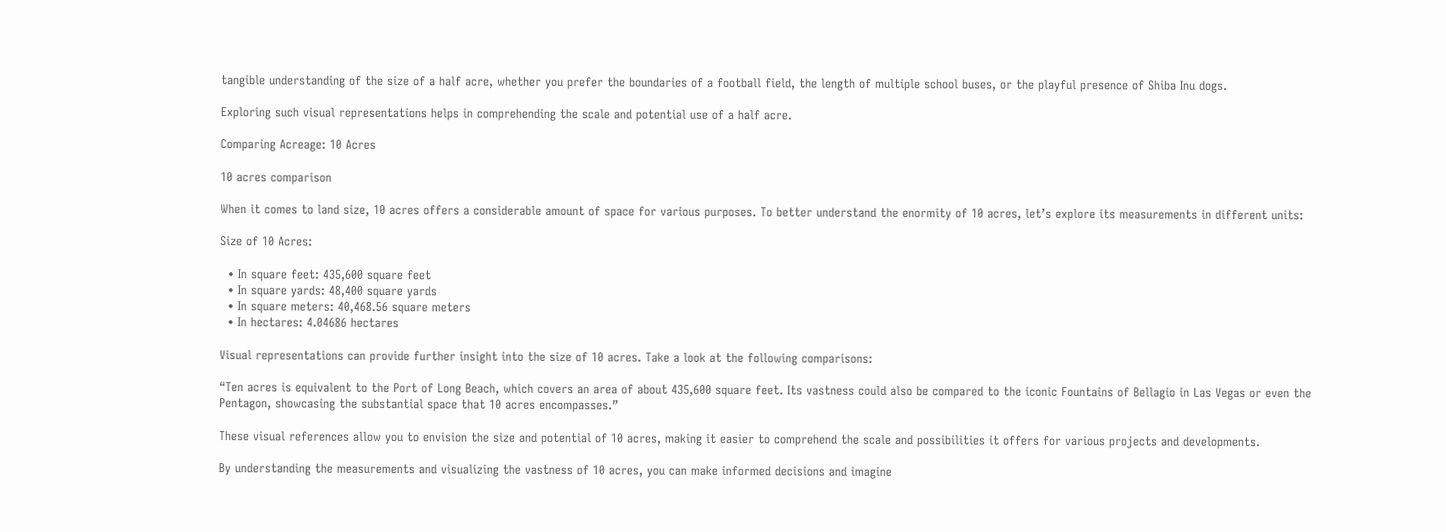tangible understanding of the size of a half acre, whether you prefer the boundaries of a football field, the length of multiple school buses, or the playful presence of Shiba Inu dogs.

Exploring such visual representations helps in comprehending the scale and potential use of a half acre.

Comparing Acreage: 10 Acres

10 acres comparison

When it comes to land size, 10 acres offers a considerable amount of space for various purposes. To better understand the enormity of 10 acres, let’s explore its measurements in different units:

Size of 10 Acres:

  • In square feet: 435,600 square feet
  • In square yards: 48,400 square yards
  • In square meters: 40,468.56 square meters
  • In hectares: 4.04686 hectares

Visual representations can provide further insight into the size of 10 acres. Take a look at the following comparisons:

“Ten acres is equivalent to the Port of Long Beach, which covers an area of about 435,600 square feet. Its vastness could also be compared to the iconic Fountains of Bellagio in Las Vegas or even the Pentagon, showcasing the substantial space that 10 acres encompasses.”

These visual references allow you to envision the size and potential of 10 acres, making it easier to comprehend the scale and possibilities it offers for various projects and developments.

By understanding the measurements and visualizing the vastness of 10 acres, you can make informed decisions and imagine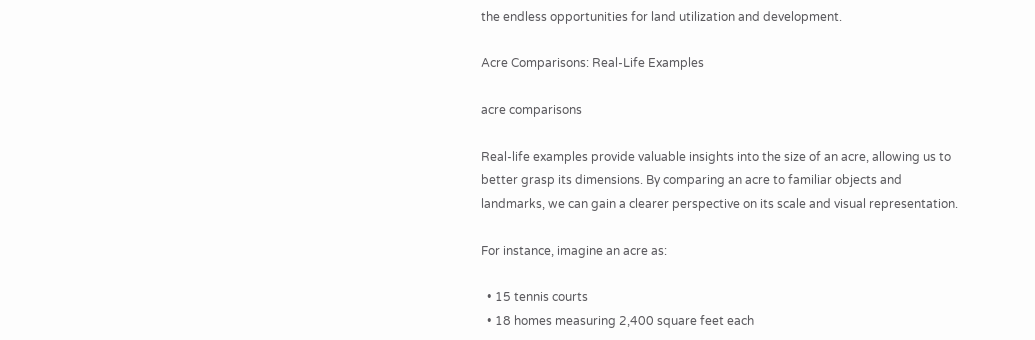the endless opportunities for land utilization and development.

Acre Comparisons: Real-Life Examples

acre comparisons

Real-life examples provide valuable insights into the size of an acre, allowing us to better grasp its dimensions. By comparing an acre to familiar objects and landmarks, we can gain a clearer perspective on its scale and visual representation.

For instance, imagine an acre as:

  • 15 tennis courts
  • 18 homes measuring 2,400 square feet each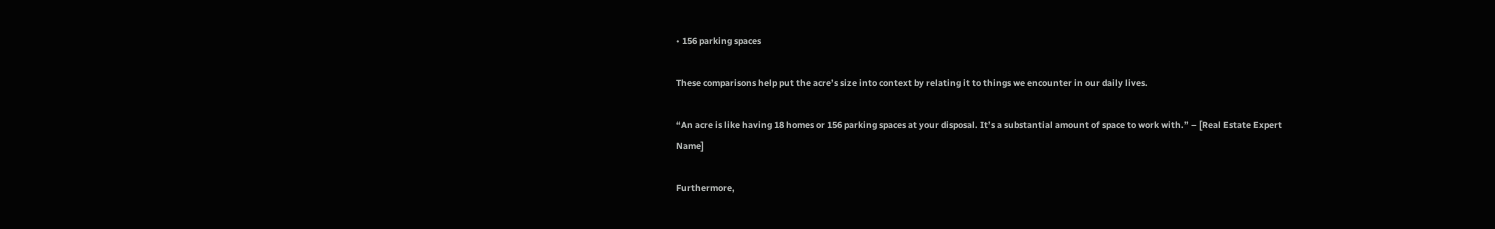• 156 parking spaces

These comparisons help put the acre’s size into context by relating it to things we encounter in our daily lives.

“An acre is like having 18 homes or 156 parking spaces at your disposal. It’s a substantial amount of space to work with.” – [Real Estate Expert Name]

Furthermore,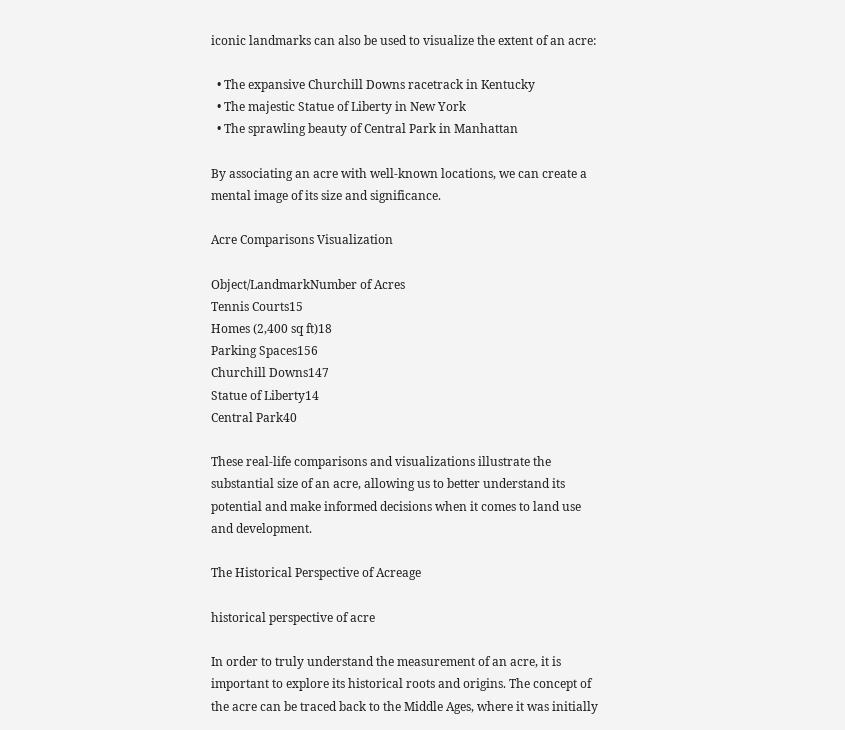iconic landmarks can also be used to visualize the extent of an acre:

  • The expansive Churchill Downs racetrack in Kentucky
  • The majestic Statue of Liberty in New York
  • The sprawling beauty of Central Park in Manhattan

By associating an acre with well-known locations, we can create a mental image of its size and significance.

Acre Comparisons Visualization

Object/LandmarkNumber of Acres
Tennis Courts15
Homes (2,400 sq ft)18
Parking Spaces156
Churchill Downs147
Statue of Liberty14
Central Park40

These real-life comparisons and visualizations illustrate the substantial size of an acre, allowing us to better understand its potential and make informed decisions when it comes to land use and development.

The Historical Perspective of Acreage

historical perspective of acre

In order to truly understand the measurement of an acre, it is important to explore its historical roots and origins. The concept of the acre can be traced back to the Middle Ages, where it was initially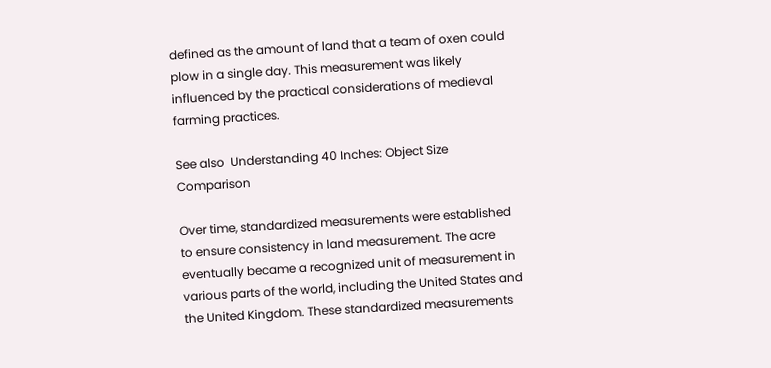defined as the amount of land that a team of oxen could plow in a single day. This measurement was likely influenced by the practical considerations of medieval farming practices.

See also  Understanding 40 Inches: Object Size Comparison

Over time, standardized measurements were established to ensure consistency in land measurement. The acre eventually became a recognized unit of measurement in various parts of the world, including the United States and the United Kingdom. These standardized measurements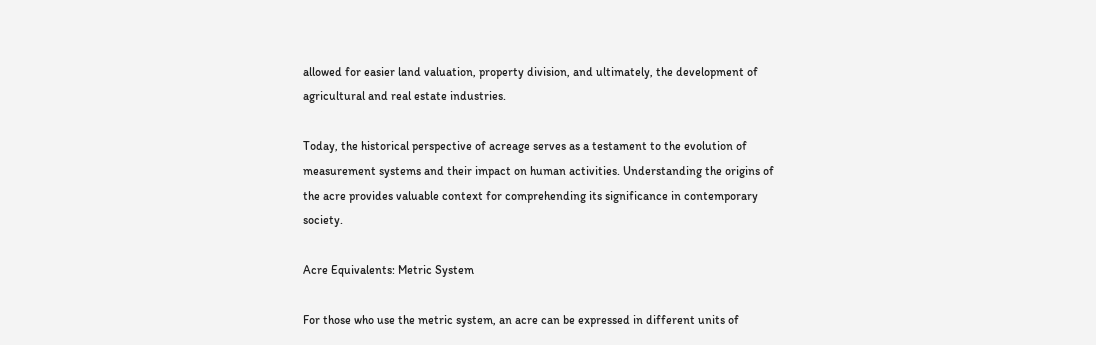allowed for easier land valuation, property division, and ultimately, the development of agricultural and real estate industries.

Today, the historical perspective of acreage serves as a testament to the evolution of measurement systems and their impact on human activities. Understanding the origins of the acre provides valuable context for comprehending its significance in contemporary society.

Acre Equivalents: Metric System

For those who use the metric system, an acre can be expressed in different units of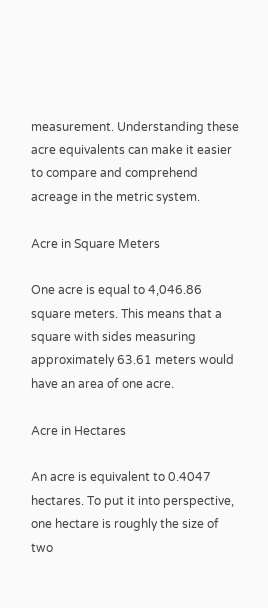measurement. Understanding these acre equivalents can make it easier to compare and comprehend acreage in the metric system.

Acre in Square Meters

One acre is equal to 4,046.86 square meters. This means that a square with sides measuring approximately 63.61 meters would have an area of one acre.

Acre in Hectares

An acre is equivalent to 0.4047 hectares. To put it into perspective, one hectare is roughly the size of two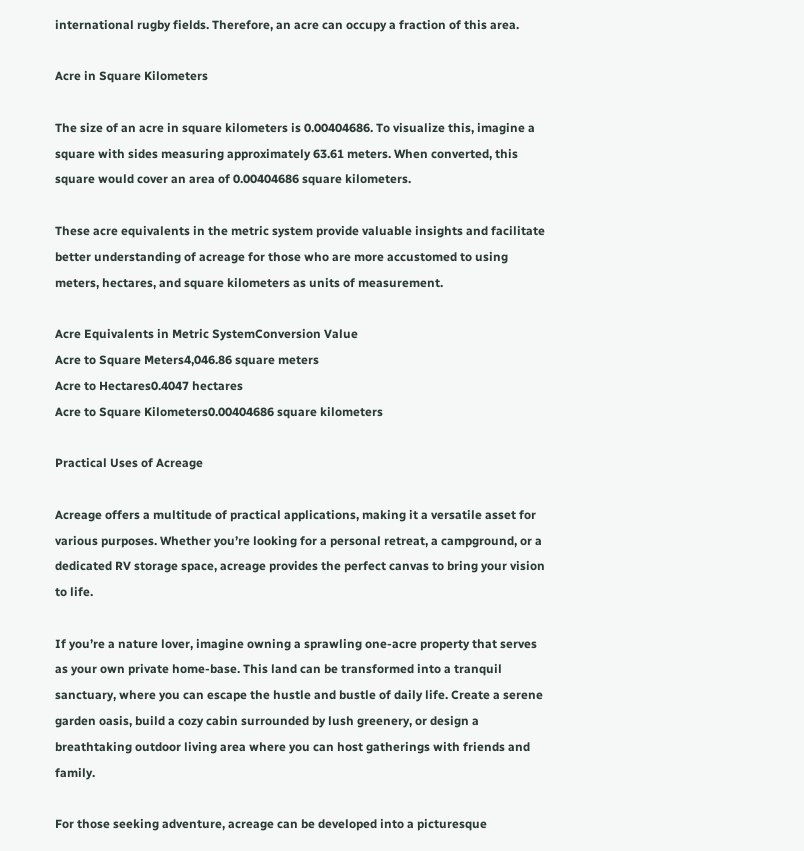international rugby fields. Therefore, an acre can occupy a fraction of this area.

Acre in Square Kilometers

The size of an acre in square kilometers is 0.00404686. To visualize this, imagine a square with sides measuring approximately 63.61 meters. When converted, this square would cover an area of 0.00404686 square kilometers.

These acre equivalents in the metric system provide valuable insights and facilitate better understanding of acreage for those who are more accustomed to using meters, hectares, and square kilometers as units of measurement.

Acre Equivalents in Metric SystemConversion Value
Acre to Square Meters4,046.86 square meters
Acre to Hectares0.4047 hectares
Acre to Square Kilometers0.00404686 square kilometers

Practical Uses of Acreage

Acreage offers a multitude of practical applications, making it a versatile asset for various purposes. Whether you’re looking for a personal retreat, a campground, or a dedicated RV storage space, acreage provides the perfect canvas to bring your vision to life.

If you’re a nature lover, imagine owning a sprawling one-acre property that serves as your own private home-base. This land can be transformed into a tranquil sanctuary, where you can escape the hustle and bustle of daily life. Create a serene garden oasis, build a cozy cabin surrounded by lush greenery, or design a breathtaking outdoor living area where you can host gatherings with friends and family.

For those seeking adventure, acreage can be developed into a picturesque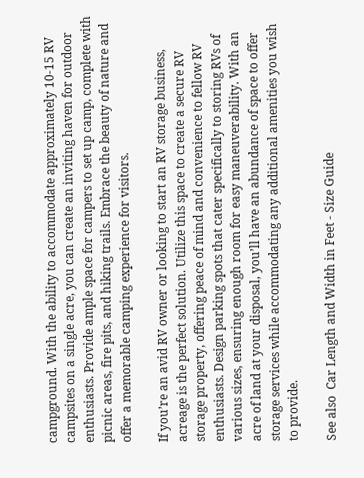campground. With the ability to accommodate approximately 10-15 RV campsites on a single acre, you can create an inviting haven for outdoor enthusiasts. Provide ample space for campers to set up camp, complete with picnic areas, fire pits, and hiking trails. Embrace the beauty of nature and offer a memorable camping experience for visitors.

If you’re an avid RV owner or looking to start an RV storage business, acreage is the perfect solution. Utilize this space to create a secure RV storage property, offering peace of mind and convenience to fellow RV enthusiasts. Design parking spots that cater specifically to storing RVs of various sizes, ensuring enough room for easy maneuverability. With an acre of land at your disposal, you’ll have an abundance of space to offer storage services while accommodating any additional amenities you wish to provide.

See also  Car Length and Width in Feet - Size Guide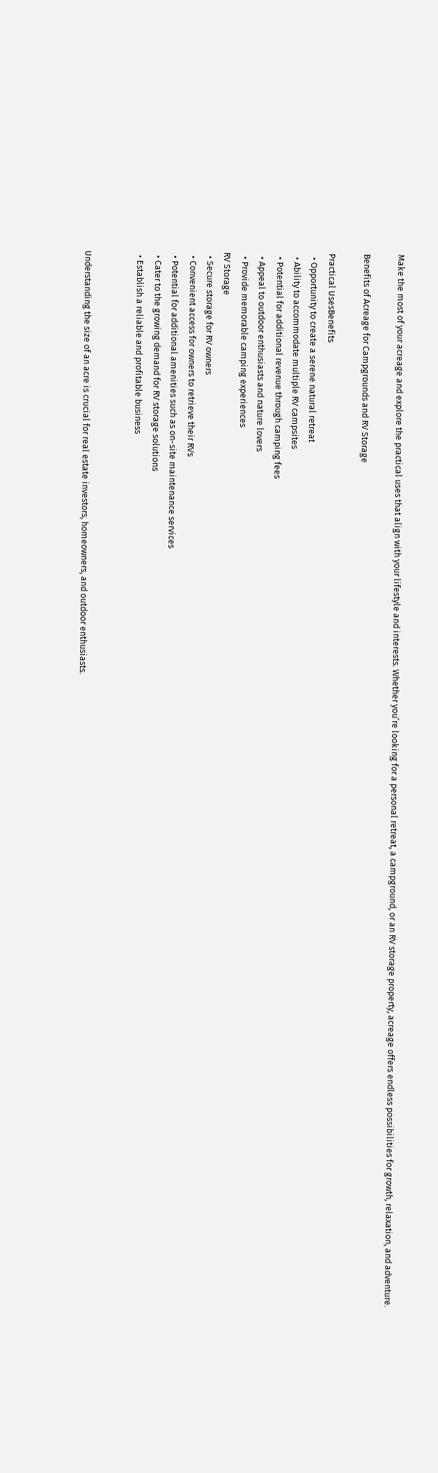Make the most of your acreage and explore the practical uses that align with your lifestyle and interests. Whether you’re looking for a personal retreat, a campground, or an RV storage property, acreage offers endless possibilities for growth, relaxation, and adventure.

Benefits of Acreage for Campgrounds and RV Storage

Practical UsesBenefits
  • Opportunity to create a serene natural retreat
  • Ability to accommodate multiple RV campsites
  • Potential for additional revenue through camping fees
  • Appeal to outdoor enthusiasts and nature lovers
  • Provide memorable camping experiences
RV Storage
  • Secure storage for RV owners
  • Convenient access for owners to retrieve their RVs
  • Potential for additional amenities such as on-site maintenance services
  • Cater to the growing demand for RV storage solutions
  • Establish a reliable and profitable business


Understanding the size of an acre is crucial for real estate investors, homeowners, and outdoor enthusiasts.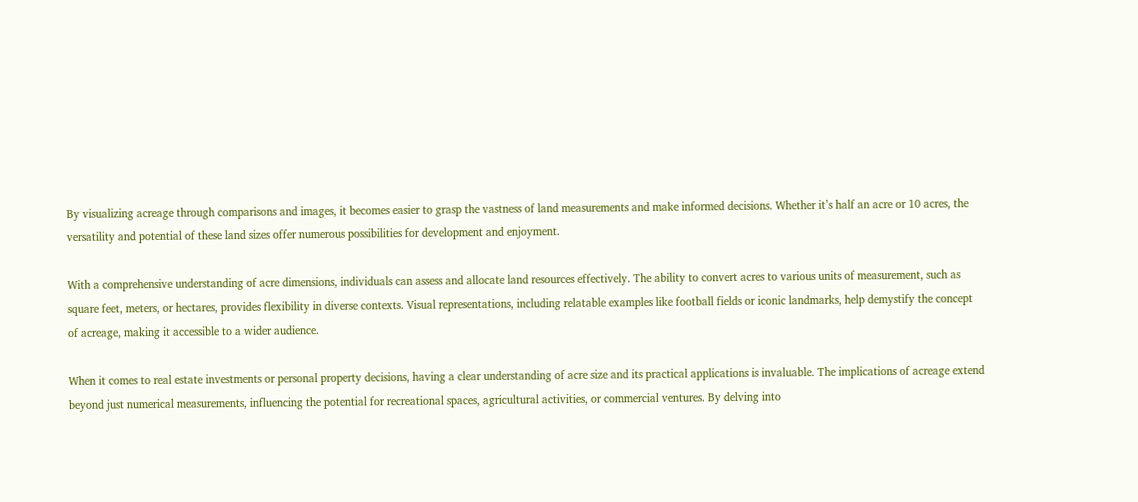By visualizing acreage through comparisons and images, it becomes easier to grasp the vastness of land measurements and make informed decisions. Whether it’s half an acre or 10 acres, the versatility and potential of these land sizes offer numerous possibilities for development and enjoyment.

With a comprehensive understanding of acre dimensions, individuals can assess and allocate land resources effectively. The ability to convert acres to various units of measurement, such as square feet, meters, or hectares, provides flexibility in diverse contexts. Visual representations, including relatable examples like football fields or iconic landmarks, help demystify the concept of acreage, making it accessible to a wider audience.

When it comes to real estate investments or personal property decisions, having a clear understanding of acre size and its practical applications is invaluable. The implications of acreage extend beyond just numerical measurements, influencing the potential for recreational spaces, agricultural activities, or commercial ventures. By delving into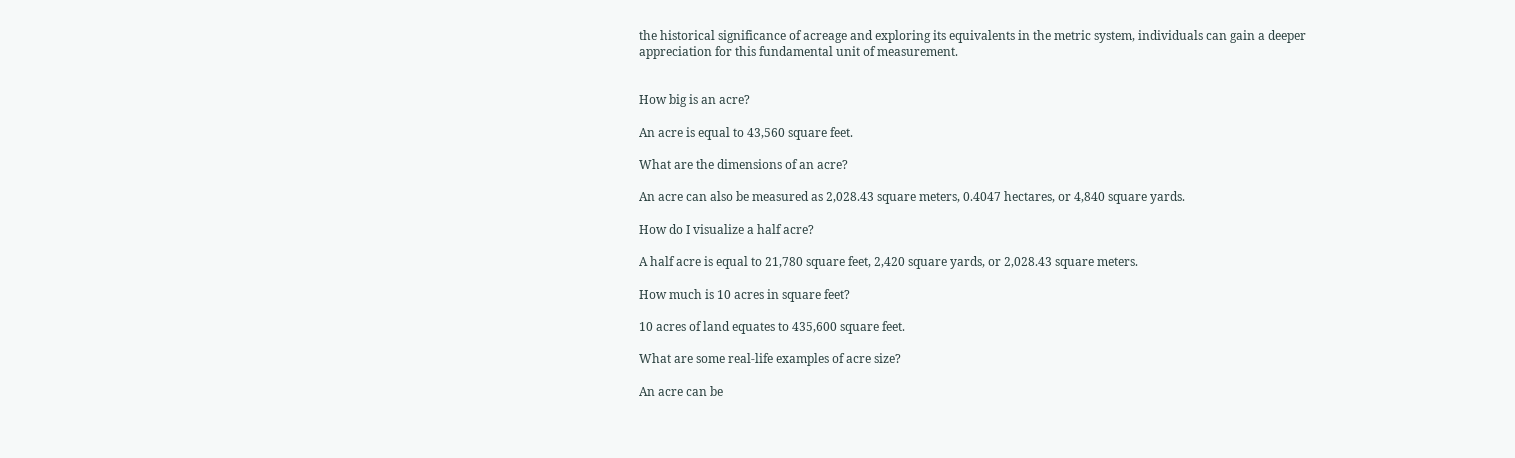the historical significance of acreage and exploring its equivalents in the metric system, individuals can gain a deeper appreciation for this fundamental unit of measurement.


How big is an acre?

An acre is equal to 43,560 square feet.

What are the dimensions of an acre?

An acre can also be measured as 2,028.43 square meters, 0.4047 hectares, or 4,840 square yards.

How do I visualize a half acre?

A half acre is equal to 21,780 square feet, 2,420 square yards, or 2,028.43 square meters.

How much is 10 acres in square feet?

10 acres of land equates to 435,600 square feet.

What are some real-life examples of acre size?

An acre can be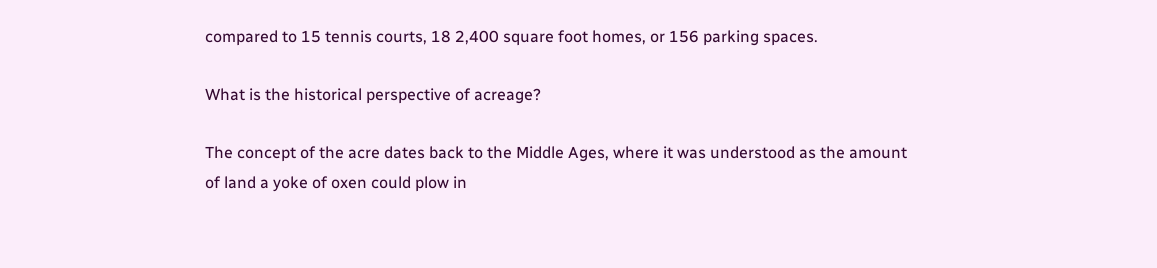compared to 15 tennis courts, 18 2,400 square foot homes, or 156 parking spaces.

What is the historical perspective of acreage?

The concept of the acre dates back to the Middle Ages, where it was understood as the amount of land a yoke of oxen could plow in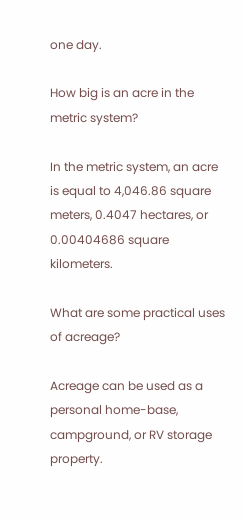one day.

How big is an acre in the metric system?

In the metric system, an acre is equal to 4,046.86 square meters, 0.4047 hectares, or 0.00404686 square kilometers.

What are some practical uses of acreage?

Acreage can be used as a personal home-base, campground, or RV storage property.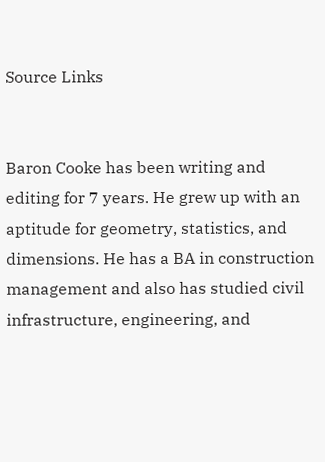Source Links


Baron Cooke has been writing and editing for 7 years. He grew up with an aptitude for geometry, statistics, and dimensions. He has a BA in construction management and also has studied civil infrastructure, engineering, and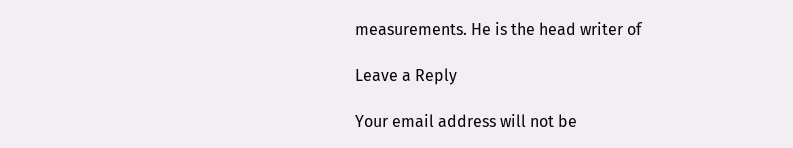measurements. He is the head writer of

Leave a Reply

Your email address will not be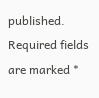published. Required fields are marked *